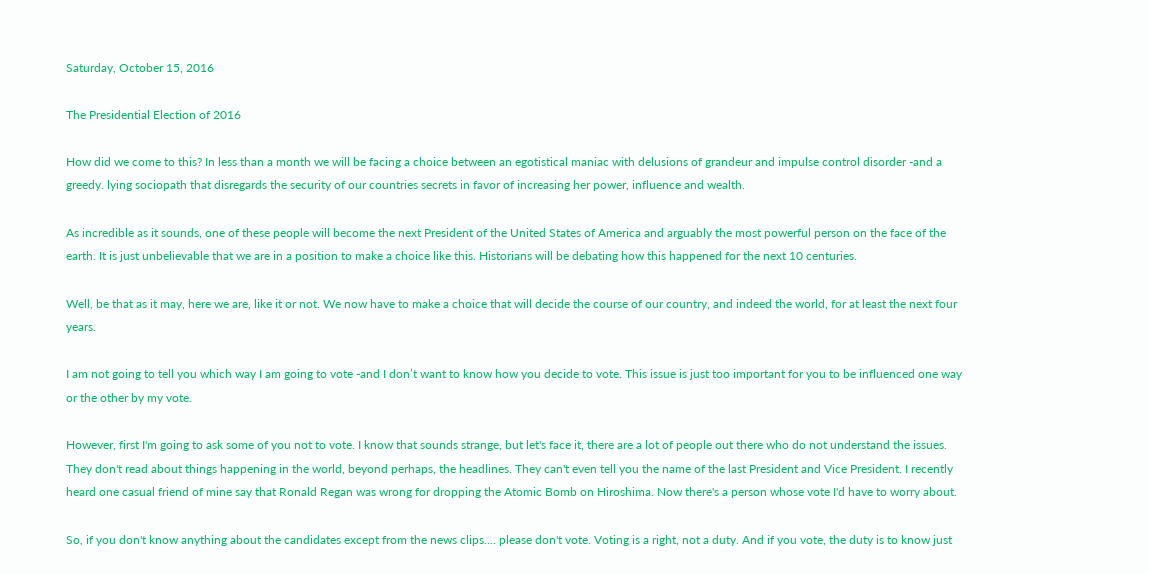Saturday, October 15, 2016

The Presidential Election of 2016

How did we come to this? In less than a month we will be facing a choice between an egotistical maniac with delusions of grandeur and impulse control disorder -and a greedy. lying sociopath that disregards the security of our countries secrets in favor of increasing her power, influence and wealth.

As incredible as it sounds, one of these people will become the next President of the United States of America and arguably the most powerful person on the face of the earth. It is just unbelievable that we are in a position to make a choice like this. Historians will be debating how this happened for the next 10 centuries.

Well, be that as it may, here we are, like it or not. We now have to make a choice that will decide the course of our country, and indeed the world, for at least the next four years.

I am not going to tell you which way I am going to vote -and I don’t want to know how you decide to vote. This issue is just too important for you to be influenced one way or the other by my vote.

However, first I'm going to ask some of you not to vote. I know that sounds strange, but let's face it, there are a lot of people out there who do not understand the issues. They don't read about things happening in the world, beyond perhaps, the headlines. They can't even tell you the name of the last President and Vice President. I recently heard one casual friend of mine say that Ronald Regan was wrong for dropping the Atomic Bomb on Hiroshima. Now there's a person whose vote I'd have to worry about.

So, if you don't know anything about the candidates except from the news clips.... please don't vote. Voting is a right, not a duty. And if you vote, the duty is to know just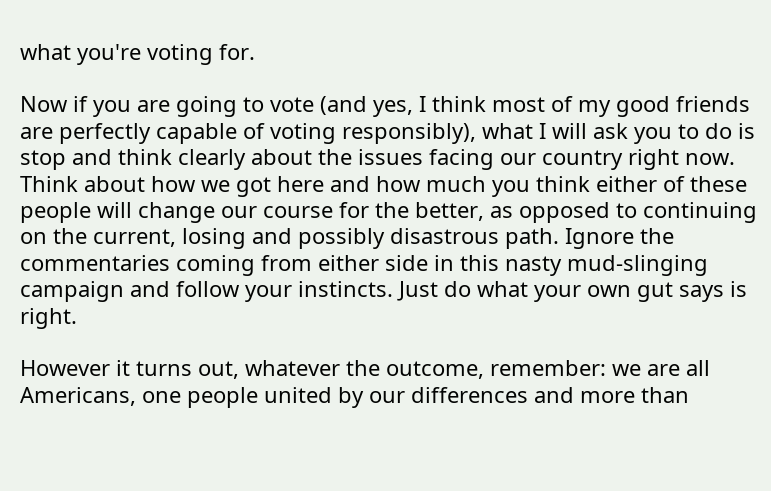what you're voting for.

Now if you are going to vote (and yes, I think most of my good friends are perfectly capable of voting responsibly), what I will ask you to do is stop and think clearly about the issues facing our country right now. Think about how we got here and how much you think either of these people will change our course for the better, as opposed to continuing on the current, losing and possibly disastrous path. Ignore the commentaries coming from either side in this nasty mud-slinging campaign and follow your instincts. Just do what your own gut says is right.

However it turns out, whatever the outcome, remember: we are all Americans, one people united by our differences and more than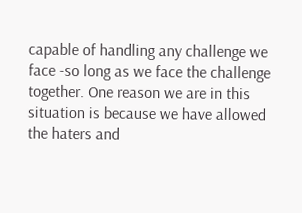capable of handling any challenge we face -so long as we face the challenge together. One reason we are in this situation is because we have allowed the haters and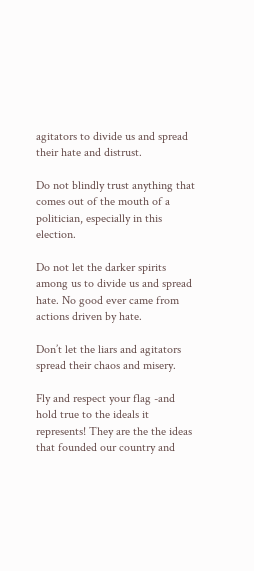agitators to divide us and spread their hate and distrust.

Do not blindly trust anything that comes out of the mouth of a politician, especially in this election.

Do not let the darker spirits among us to divide us and spread hate. No good ever came from actions driven by hate.

Don’t let the liars and agitators spread their chaos and misery.

Fly and respect your flag -and hold true to the ideals it represents! They are the the ideas that founded our country and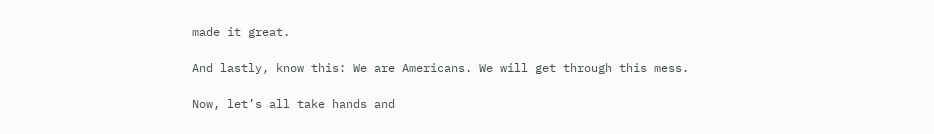made it great.

And lastly, know this: We are Americans. We will get through this mess.

Now, let’s all take hands and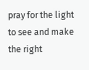pray for the light to see and make the right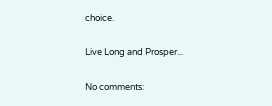choice.

Live Long and Prosper...

No comments: